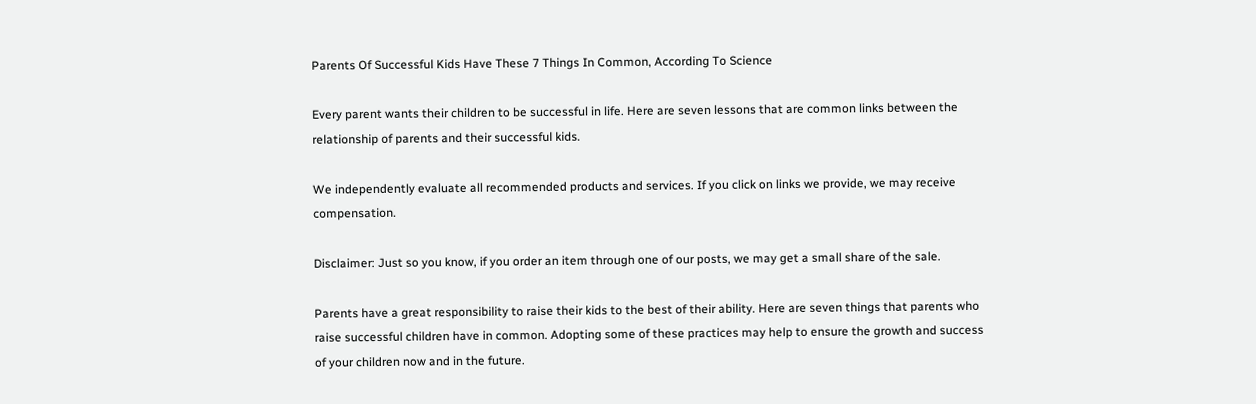Parents Of Successful Kids Have These 7 Things In Common, According To Science

Every parent wants their children to be successful in life. Here are seven lessons that are common links between the relationship of parents and their successful kids.

We independently evaluate all recommended products and services. If you click on links we provide, we may receive compensation.

Disclaimer: Just so you know, if you order an item through one of our posts, we may get a small share of the sale.

Parents have a great responsibility to raise their kids to the best of their ability. Here are seven things that parents who raise successful children have in common. Adopting some of these practices may help to ensure the growth and success of your children now and in the future.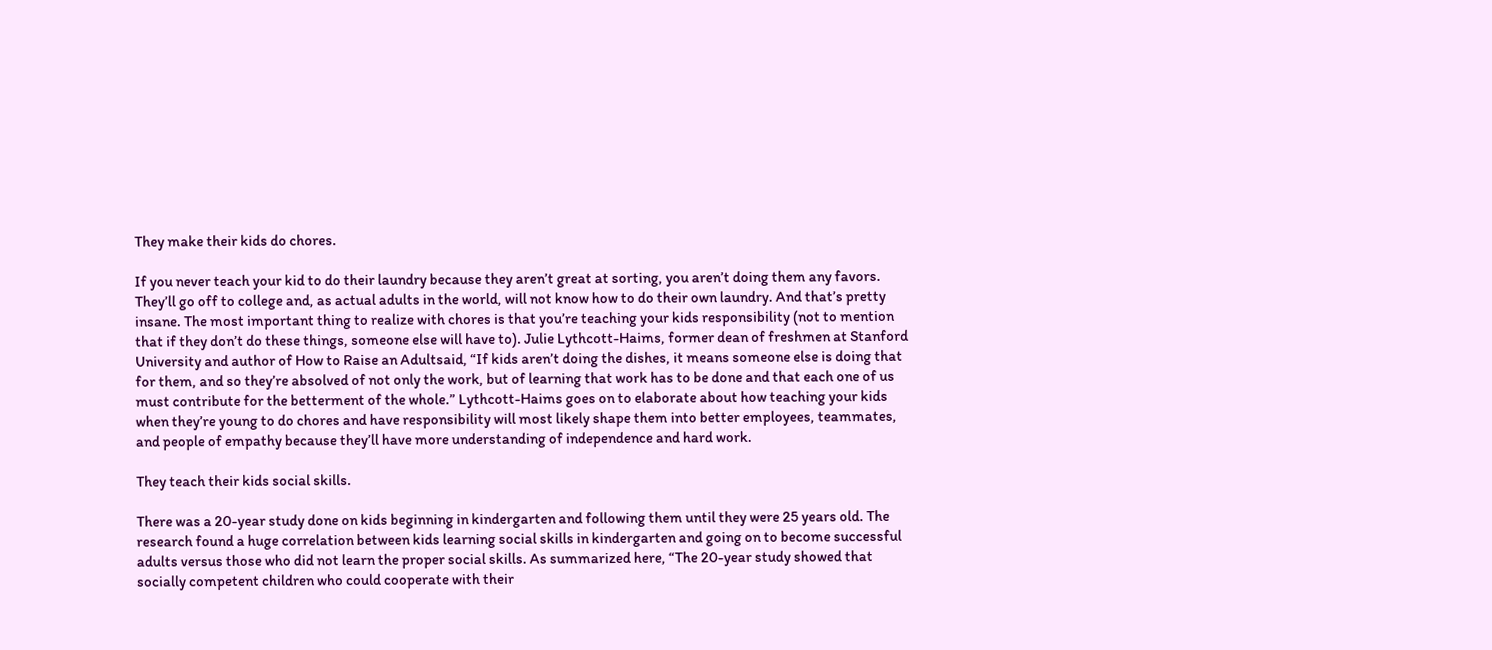They make their kids do chores.

If you never teach your kid to do their laundry because they aren’t great at sorting, you aren’t doing them any favors. They’ll go off to college and, as actual adults in the world, will not know how to do their own laundry. And that’s pretty insane. The most important thing to realize with chores is that you’re teaching your kids responsibility (not to mention that if they don’t do these things, someone else will have to). Julie Lythcott-Haims, former dean of freshmen at Stanford University and author of How to Raise an Adultsaid, “If kids aren’t doing the dishes, it means someone else is doing that for them, and so they’re absolved of not only the work, but of learning that work has to be done and that each one of us must contribute for the betterment of the whole.” Lythcott-Haims goes on to elaborate about how teaching your kids when they’re young to do chores and have responsibility will most likely shape them into better employees, teammates, and people of empathy because they’ll have more understanding of independence and hard work.

They teach their kids social skills.

There was a 20-year study done on kids beginning in kindergarten and following them until they were 25 years old. The research found a huge correlation between kids learning social skills in kindergarten and going on to become successful adults versus those who did not learn the proper social skills. As summarized here, “The 20-year study showed that socially competent children who could cooperate with their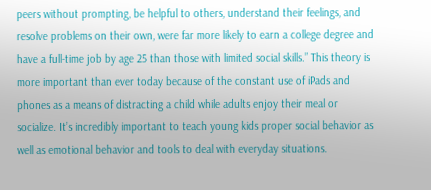peers without prompting, be helpful to others, understand their feelings, and resolve problems on their own, were far more likely to earn a college degree and have a full-time job by age 25 than those with limited social skills.” This theory is more important than ever today because of the constant use of iPads and phones as a means of distracting a child while adults enjoy their meal or socialize. It’s incredibly important to teach young kids proper social behavior as well as emotional behavior and tools to deal with everyday situations.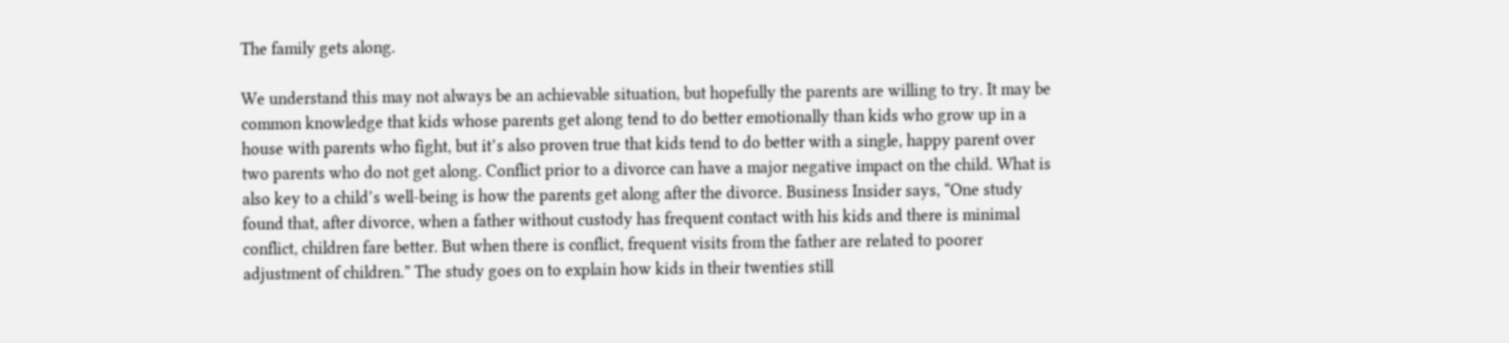The family gets along.

We understand this may not always be an achievable situation, but hopefully the parents are willing to try. It may be common knowledge that kids whose parents get along tend to do better emotionally than kids who grow up in a house with parents who fight, but it’s also proven true that kids tend to do better with a single, happy parent over two parents who do not get along. Conflict prior to a divorce can have a major negative impact on the child. What is also key to a child’s well-being is how the parents get along after the divorce. Business Insider says, “One study found that, after divorce, when a father without custody has frequent contact with his kids and there is minimal conflict, children fare better. But when there is conflict, frequent visits from the father are related to poorer adjustment of children.” The study goes on to explain how kids in their twenties still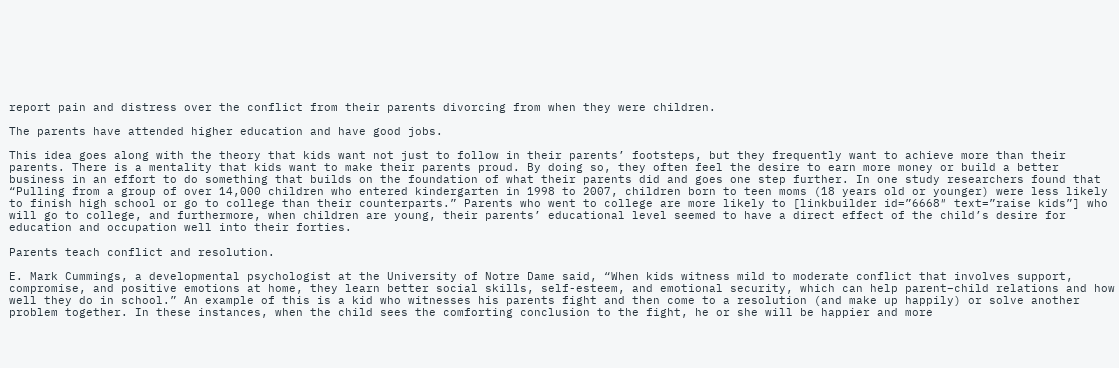report pain and distress over the conflict from their parents divorcing from when they were children.

The parents have attended higher education and have good jobs.

This idea goes along with the theory that kids want not just to follow in their parents’ footsteps, but they frequently want to achieve more than their parents. There is a mentality that kids want to make their parents proud. By doing so, they often feel the desire to earn more money or build a better business in an effort to do something that builds on the foundation of what their parents did and goes one step further. In one study researchers found that “Pulling from a group of over 14,000 children who entered kindergarten in 1998 to 2007, children born to teen moms (18 years old or younger) were less likely to finish high school or go to college than their counterparts.” Parents who went to college are more likely to [linkbuilder id=”6668″ text=”raise kids”] who will go to college, and furthermore, when children are young, their parents’ educational level seemed to have a direct effect of the child’s desire for education and occupation well into their forties.

Parents teach conflict and resolution.

E. Mark Cummings, a developmental psychologist at the University of Notre Dame said, “When kids witness mild to moderate conflict that involves support, compromise, and positive emotions at home, they learn better social skills, self-esteem, and emotional security, which can help parent–child relations and how well they do in school.” An example of this is a kid who witnesses his parents fight and then come to a resolution (and make up happily) or solve another problem together. In these instances, when the child sees the comforting conclusion to the fight, he or she will be happier and more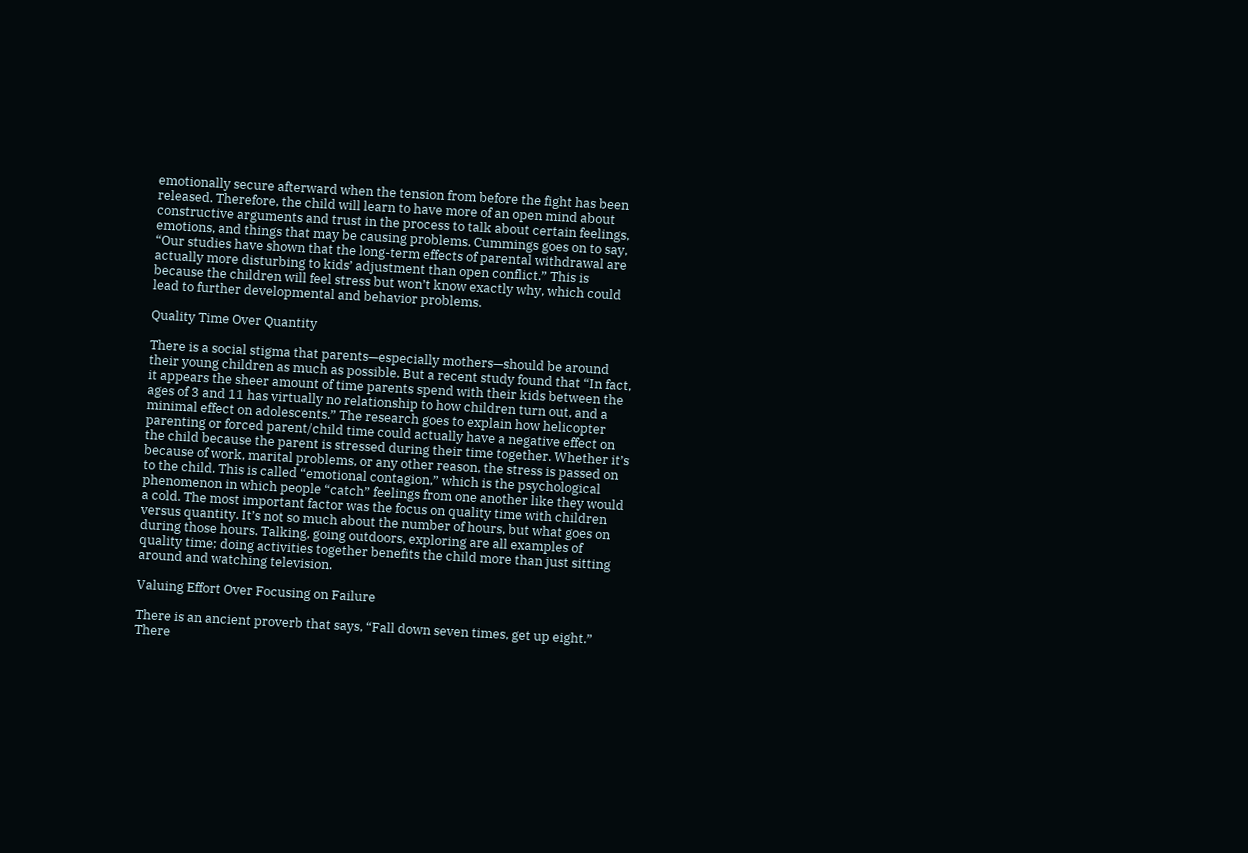emotionally secure afterward when the tension from before the fight has been released. Therefore, the child will learn to have more of an open mind about constructive arguments and trust in the process to talk about certain feelings, emotions, and things that may be causing problems. Cummings goes on to say, “Our studies have shown that the long-term effects of parental withdrawal are actually more disturbing to kids’ adjustment than open conflict.” This is because the children will feel stress but won’t know exactly why, which could lead to further developmental and behavior problems.

Quality Time Over Quantity

There is a social stigma that parents—especially mothers—should be around their young children as much as possible. But a recent study found that “In fact, it appears the sheer amount of time parents spend with their kids between the ages of 3 and 11 has virtually no relationship to how children turn out, and a minimal effect on adolescents.” The research goes to explain how helicopter parenting or forced parent/child time could actually have a negative effect on the child because the parent is stressed during their time together. Whether it’s because of work, marital problems, or any other reason, the stress is passed on to the child. This is called “emotional contagion,” which is the psychological phenomenon in which people “catch” feelings from one another like they would a cold. The most important factor was the focus on quality time with children versus quantity. It’s not so much about the number of hours, but what goes on during those hours. Talking, going outdoors, exploring are all examples of quality time; doing activities together benefits the child more than just sitting around and watching television.

Valuing Effort Over Focusing on Failure

There is an ancient proverb that says, “Fall down seven times, get up eight.” There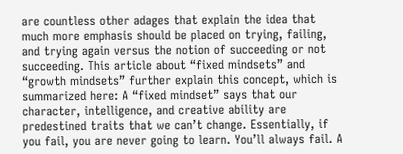are countless other adages that explain the idea that much more emphasis should be placed on trying, failing, and trying again versus the notion of succeeding or not succeeding. This article about “fixed mindsets” and “growth mindsets” further explain this concept, which is summarized here: A “fixed mindset” says that our character, intelligence, and creative ability are predestined traits that we can’t change. Essentially, if you fail, you are never going to learn. You’ll always fail. A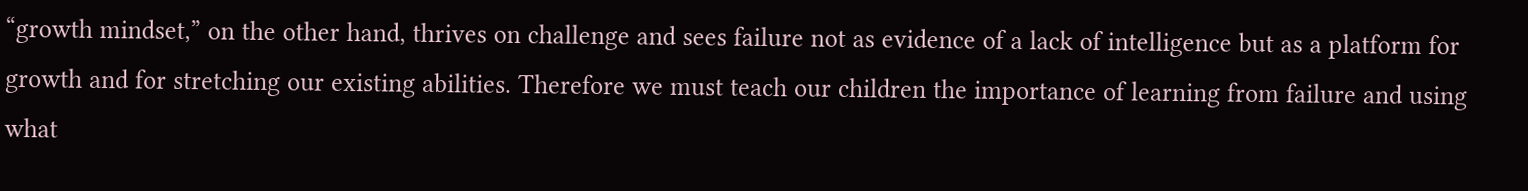“growth mindset,” on the other hand, thrives on challenge and sees failure not as evidence of a lack of intelligence but as a platform for growth and for stretching our existing abilities. Therefore we must teach our children the importance of learning from failure and using what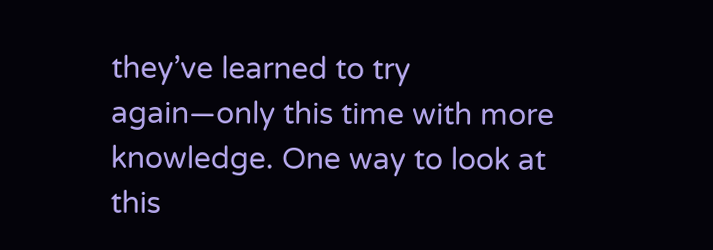they’ve learned to try again—only this time with more knowledge. One way to look at this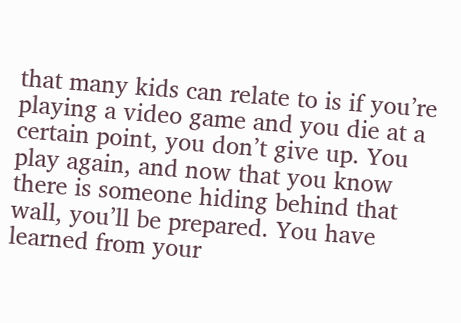that many kids can relate to is if you’re playing a video game and you die at a certain point, you don’t give up. You play again, and now that you know there is someone hiding behind that wall, you’ll be prepared. You have learned from your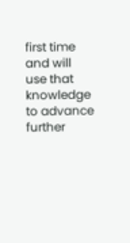first time and will use that knowledge to advance further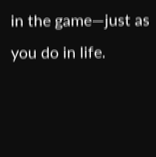in the game—just as you do in life.